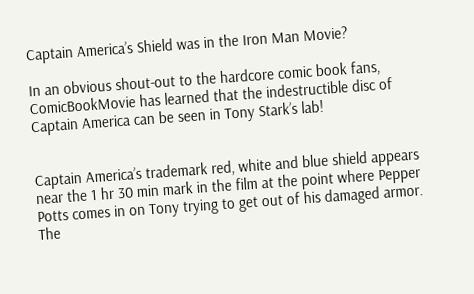Captain America’s Shield was in the Iron Man Movie?

In an obvious shout-out to the hardcore comic book fans, ComicBookMovie has learned that the indestructible disc of Captain America can be seen in Tony Stark’s lab!


Captain America’s trademark red, white and blue shield appears near the 1 hr 30 min mark in the film at the point where Pepper Potts comes in on Tony trying to get out of his damaged armor. The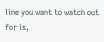line you want to watch out for is,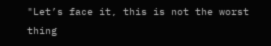"Let’s face it, this is not the worst thing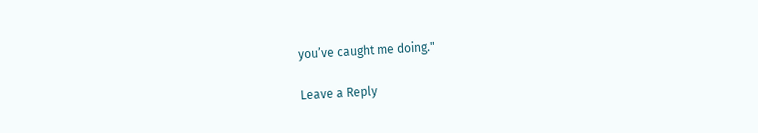you’ve caught me doing."

Leave a Reply